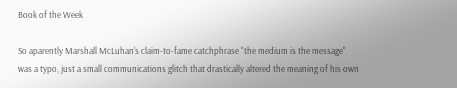Book of the Week

So aparently Marshall McLuhan's claim-to-fame catchphrase "the medium is the message" was a typo, just a small communications glitch that drastically altered the meaning of his own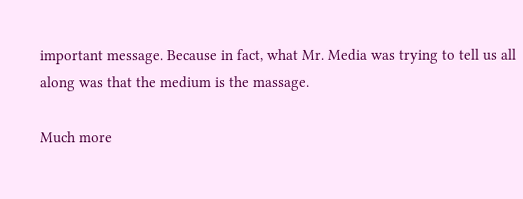important message. Because in fact, what Mr. Media was trying to tell us all along was that the medium is the massage.

Much more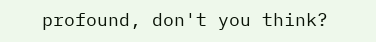profound, don't you think?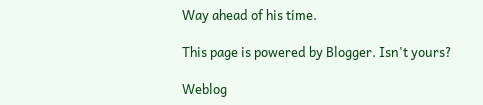Way ahead of his time.

This page is powered by Blogger. Isn't yours?

Weblog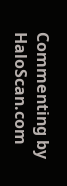Commenting by HaloScan.com